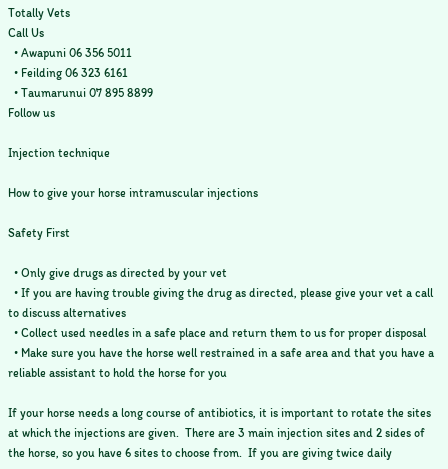Totally Vets
Call Us
  • Awapuni 06 356 5011
  • Feilding 06 323 6161
  • Taumarunui 07 895 8899
Follow us

Injection technique

How to give your horse intramuscular injections

Safety First

  • Only give drugs as directed by your vet
  • If you are having trouble giving the drug as directed, please give your vet a call to discuss alternatives
  • Collect used needles in a safe place and return them to us for proper disposal
  • Make sure you have the horse well restrained in a safe area and that you have a reliable assistant to hold the horse for you

If your horse needs a long course of antibiotics, it is important to rotate the sites at which the injections are given.  There are 3 main injection sites and 2 sides of the horse, so you have 6 sites to choose from.  If you are giving twice daily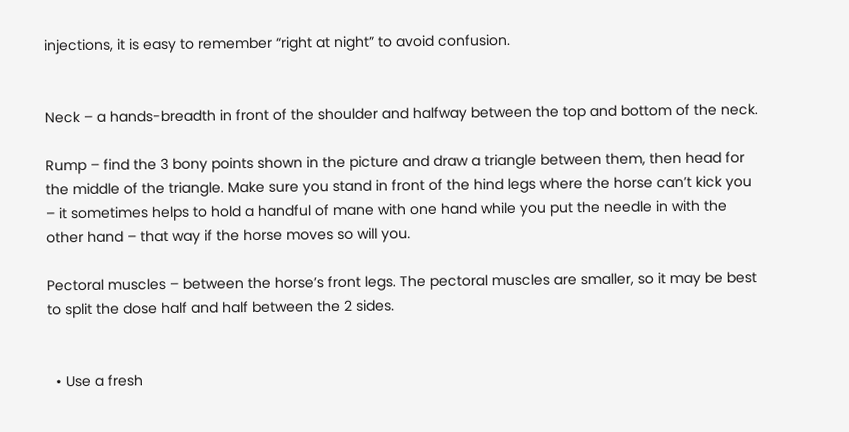injections, it is easy to remember “right at night” to avoid confusion.


Neck – a hands-breadth in front of the shoulder and halfway between the top and bottom of the neck.

Rump – find the 3 bony points shown in the picture and draw a triangle between them, then head for the middle of the triangle. Make sure you stand in front of the hind legs where the horse can’t kick you – it sometimes helps to hold a handful of mane with one hand while you put the needle in with the other hand – that way if the horse moves so will you.

Pectoral muscles – between the horse’s front legs. The pectoral muscles are smaller, so it may be best to split the dose half and half between the 2 sides.


  • Use a fresh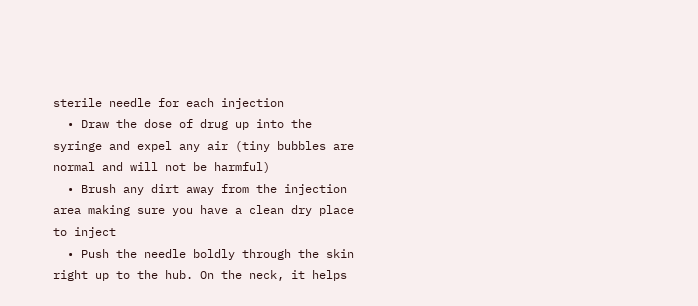sterile needle for each injection
  • Draw the dose of drug up into the syringe and expel any air (tiny bubbles are normal and will not be harmful)
  • Brush any dirt away from the injection area making sure you have a clean dry place to inject
  • Push the needle boldly through the skin right up to the hub. On the neck, it helps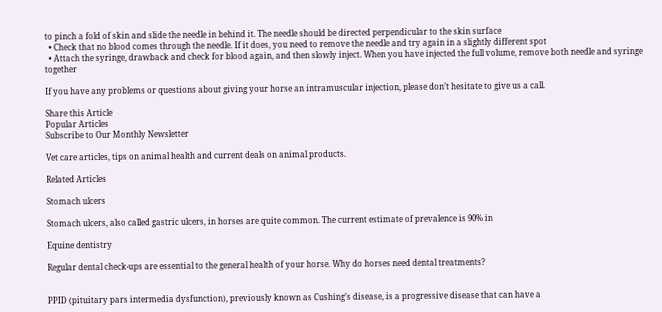to pinch a fold of skin and slide the needle in behind it. The needle should be directed perpendicular to the skin surface
  • Check that no blood comes through the needle. If it does, you need to remove the needle and try again in a slightly different spot
  • Attach the syringe, drawback and check for blood again, and then slowly inject. When you have injected the full volume, remove both needle and syringe together

If you have any problems or questions about giving your horse an intramuscular injection, please don’t hesitate to give us a call.

Share this Article
Popular Articles
Subscribe to Our Monthly Newsletter

Vet care articles, tips on animal health and current deals on animal products.

Related Articles

Stomach ulcers

Stomach ulcers, also called gastric ulcers, in horses are quite common. The current estimate of prevalence is 90% in

Equine dentistry

Regular dental check-ups are essential to the general health of your horse. Why do horses need dental treatments?


PPID (pituitary pars intermedia dysfunction), previously known as Cushing’s disease, is a progressive disease that can have a